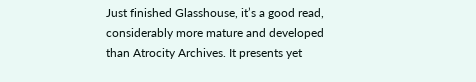Just finished Glasshouse, it’s a good read, considerably more mature and developed than Atrocity Archives. It presents yet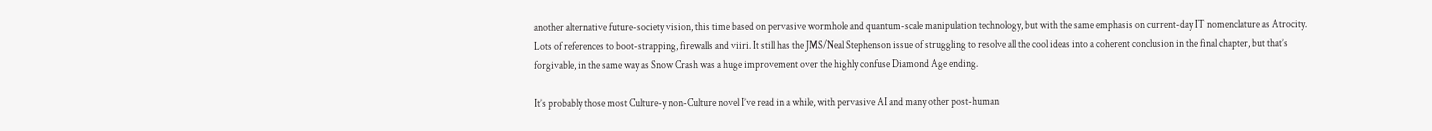another alternative future-society vision, this time based on pervasive wormhole and quantum-scale manipulation technology, but with the same emphasis on current-day IT nomenclature as Atrocity. Lots of references to boot-strapping, firewalls and viiri. It still has the JMS/Neal Stephenson issue of struggling to resolve all the cool ideas into a coherent conclusion in the final chapter, but that’s forgivable, in the same way as Snow Crash was a huge improvement over the highly confuse Diamond Age ending.

It’s probably those most Culture-y non-Culture novel I’ve read in a while, with pervasive AI and many other post-human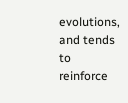evolutions, and tends to reinforce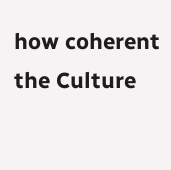how coherent the Culture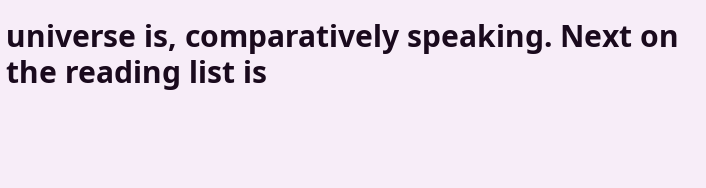universe is, comparatively speaking. Next on the reading list is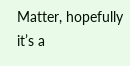Matter, hopefully it’s a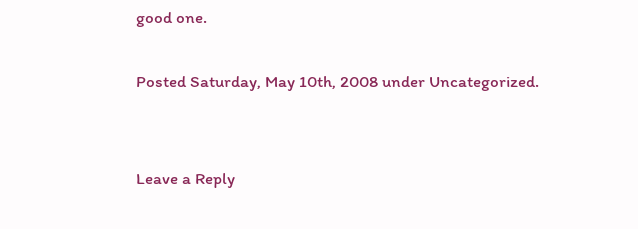good one.

Posted Saturday, May 10th, 2008 under Uncategorized.


Leave a Reply